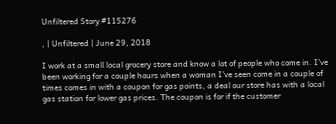Unfiltered Story #115276

, | Unfiltered | June 29, 2018

I work at a small local grocery store and know a lot of people who come in. I’ve been working for a couple hours when a woman I’ve seen come in a couple of times comes in with a coupon for gas points, a deal our store has with a local gas station for lower gas prices. The coupon is for if the customer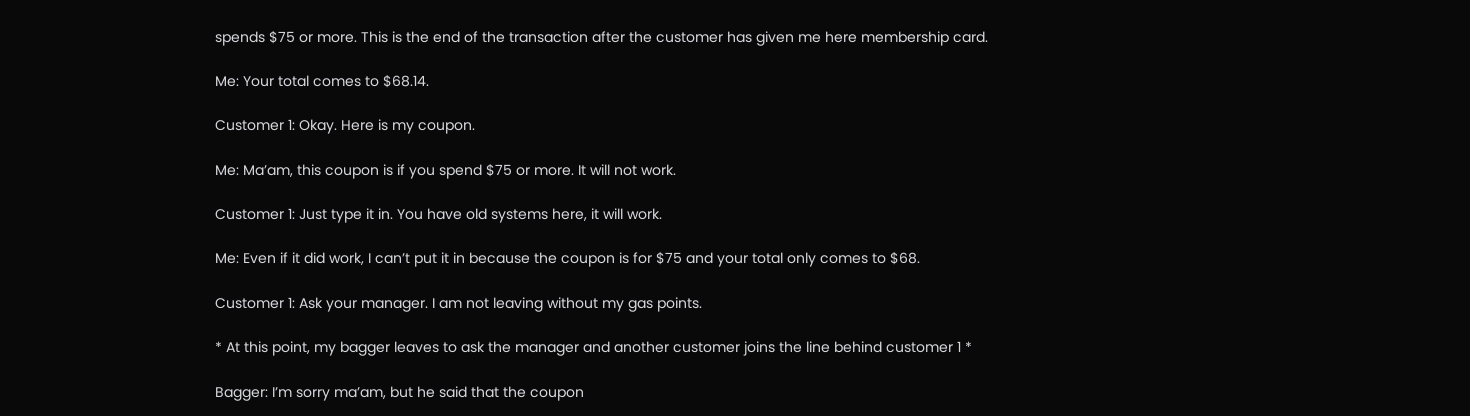spends $75 or more. This is the end of the transaction after the customer has given me here membership card.

Me: Your total comes to $68.14.

Customer 1: Okay. Here is my coupon.

Me: Ma’am, this coupon is if you spend $75 or more. It will not work.

Customer 1: Just type it in. You have old systems here, it will work.

Me: Even if it did work, I can’t put it in because the coupon is for $75 and your total only comes to $68.

Customer 1: Ask your manager. I am not leaving without my gas points.

* At this point, my bagger leaves to ask the manager and another customer joins the line behind customer 1 *

Bagger: I’m sorry ma’am, but he said that the coupon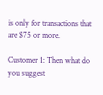is only for transactions that are $75 or more.

Customer 1: Then what do you suggest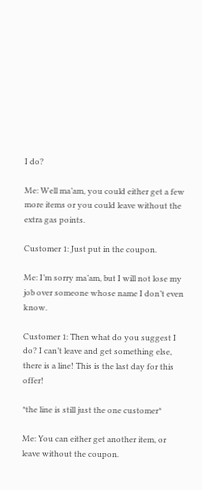I do?

Me: Well ma’am, you could either get a few more items or you could leave without the extra gas points.

Customer 1: Just put in the coupon.

Me: I’m sorry ma’am, but I will not lose my job over someone whose name I don’t even know.

Customer 1: Then what do you suggest I do? I can’t leave and get something else, there is a line! This is the last day for this offer!

*the line is still just the one customer*

Me: You can either get another item, or leave without the coupon.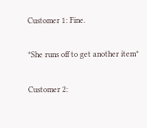Customer 1: Fine.

*She runs off to get another item*

Customer 2: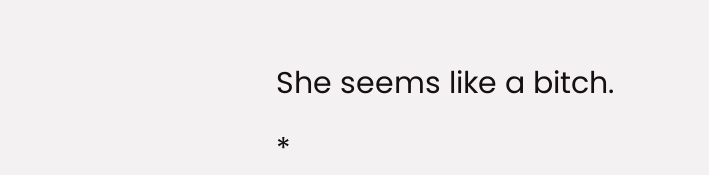She seems like a bitch.

*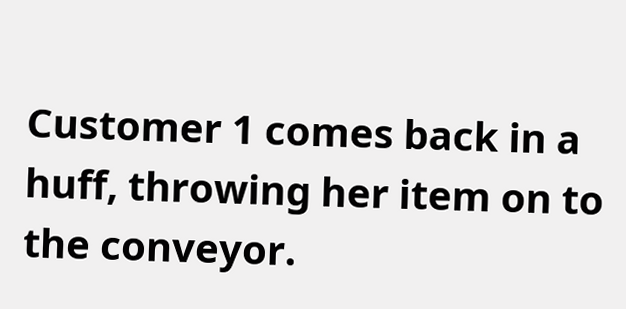Customer 1 comes back in a huff, throwing her item on to the conveyor.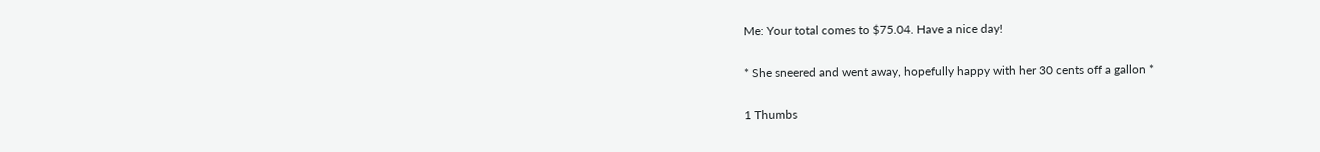Me: Your total comes to $75.04. Have a nice day!

* She sneered and went away, hopefully happy with her 30 cents off a gallon *

1 Thumbs